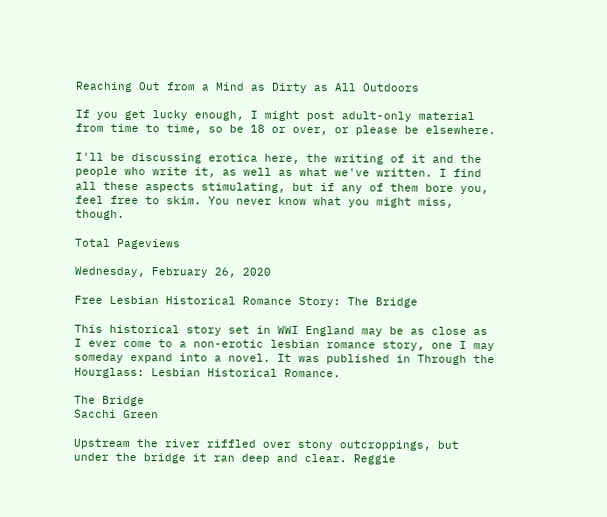Reaching Out from a Mind as Dirty as All Outdoors

If you get lucky enough, I might post adult-only material from time to time, so be 18 or over, or please be elsewhere.

I'll be discussing erotica here, the writing of it and the people who write it, as well as what we've written. I find all these aspects stimulating, but if any of them bore you, feel free to skim. You never know what you might miss, though.

Total Pageviews

Wednesday, February 26, 2020

Free Lesbian Historical Romance Story: The Bridge

This historical story set in WWI England may be as close as I ever come to a non-erotic lesbian romance story, one I may someday expand into a novel. It was published in Through the Hourglass: Lesbian Historical Romance.

The Bridge
Sacchi Green

Upstream the river riffled over stony outcroppings, but under the bridge it ran deep and clear. Reggie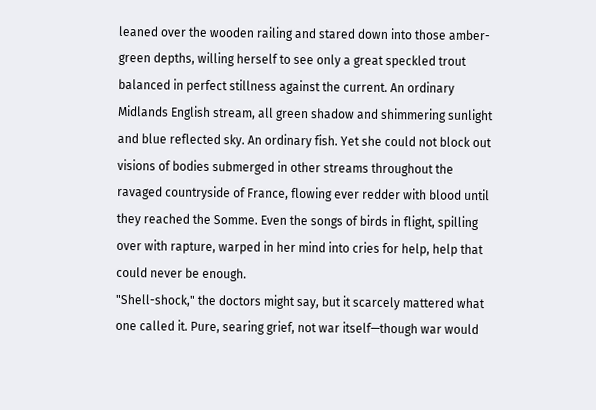leaned over the wooden railing and stared down into those amber-green depths, willing herself to see only a great speckled trout balanced in perfect stillness against the current. An ordinary Midlands English stream, all green shadow and shimmering sunlight and blue reflected sky. An ordinary fish. Yet she could not block out visions of bodies submerged in other streams throughout the ravaged countryside of France, flowing ever redder with blood until they reached the Somme. Even the songs of birds in flight, spilling over with rapture, warped in her mind into cries for help, help that could never be enough.
"Shell-shock," the doctors might say, but it scarcely mattered what one called it. Pure, searing grief, not war itself—though war would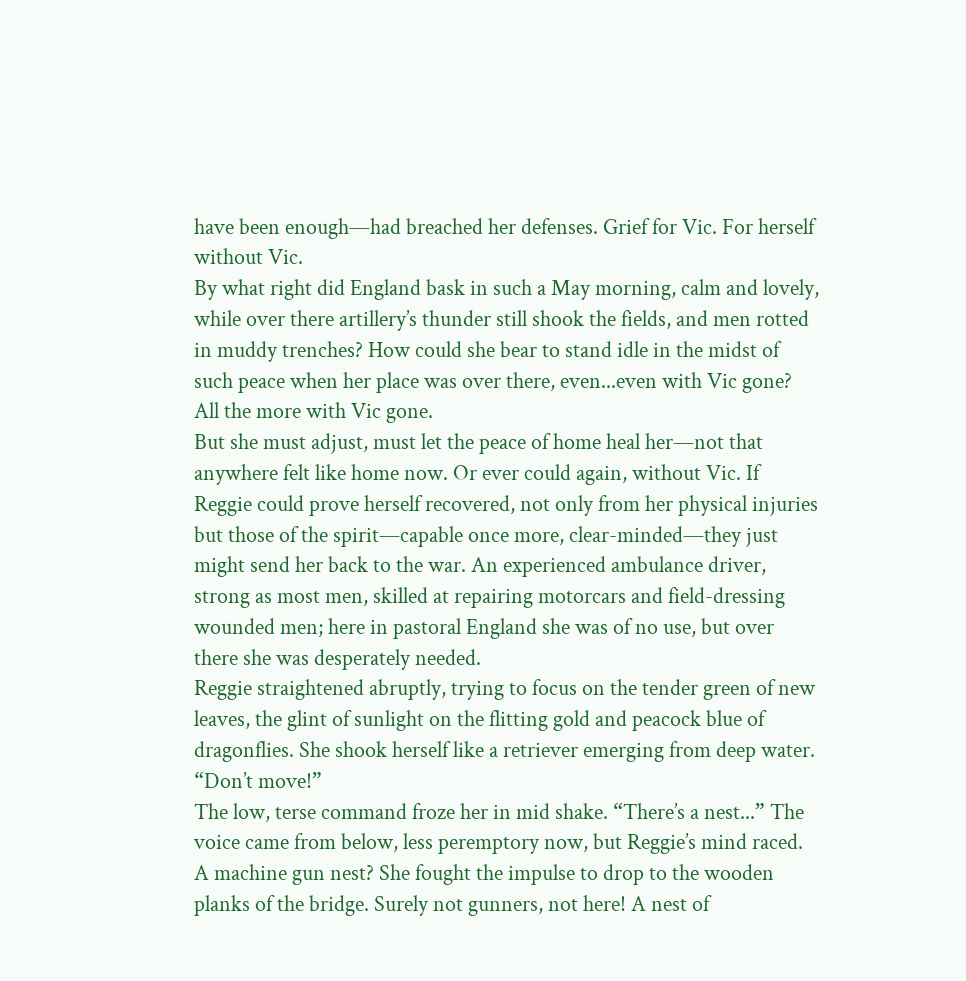have been enough—had breached her defenses. Grief for Vic. For herself without Vic.
By what right did England bask in such a May morning, calm and lovely, while over there artillery’s thunder still shook the fields, and men rotted in muddy trenches? How could she bear to stand idle in the midst of such peace when her place was over there, even...even with Vic gone? All the more with Vic gone.
But she must adjust, must let the peace of home heal her—not that anywhere felt like home now. Or ever could again, without Vic. If Reggie could prove herself recovered, not only from her physical injuries but those of the spirit—capable once more, clear-minded—they just might send her back to the war. An experienced ambulance driver, strong as most men, skilled at repairing motorcars and field-dressing wounded men; here in pastoral England she was of no use, but over there she was desperately needed.
Reggie straightened abruptly, trying to focus on the tender green of new leaves, the glint of sunlight on the flitting gold and peacock blue of dragonflies. She shook herself like a retriever emerging from deep water.
“Don’t move!”
The low, terse command froze her in mid shake. “There’s a nest...” The voice came from below, less peremptory now, but Reggie’s mind raced. A machine gun nest? She fought the impulse to drop to the wooden planks of the bridge. Surely not gunners, not here! A nest of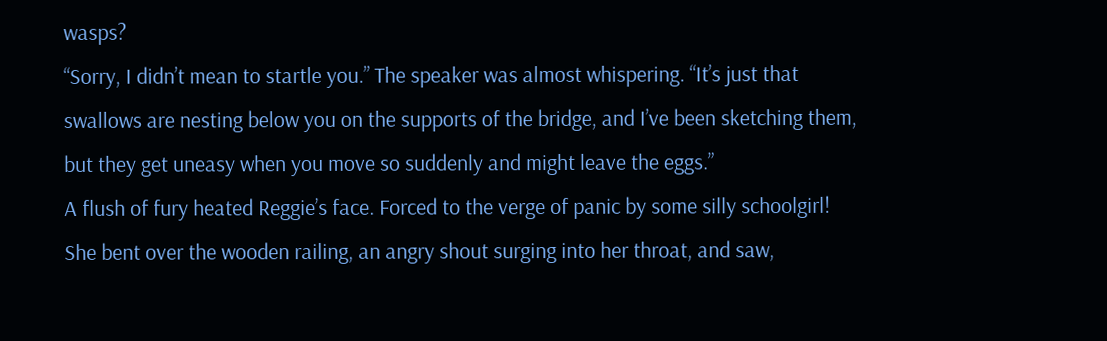wasps?
“Sorry, I didn’t mean to startle you.” The speaker was almost whispering. “It’s just that swallows are nesting below you on the supports of the bridge, and I’ve been sketching them, but they get uneasy when you move so suddenly and might leave the eggs.”
A flush of fury heated Reggie’s face. Forced to the verge of panic by some silly schoolgirl! She bent over the wooden railing, an angry shout surging into her throat, and saw,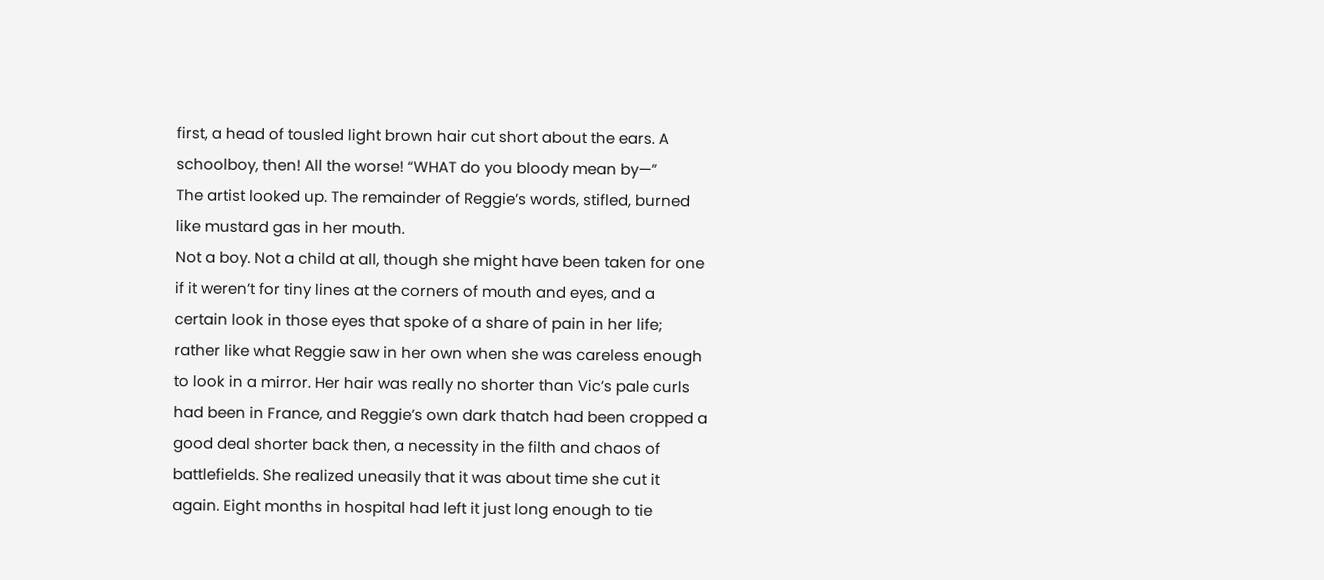first, a head of tousled light brown hair cut short about the ears. A schoolboy, then! All the worse! “WHAT do you bloody mean by—”
The artist looked up. The remainder of Reggie’s words, stifled, burned like mustard gas in her mouth.
Not a boy. Not a child at all, though she might have been taken for one if it weren’t for tiny lines at the corners of mouth and eyes, and a certain look in those eyes that spoke of a share of pain in her life; rather like what Reggie saw in her own when she was careless enough to look in a mirror. Her hair was really no shorter than Vic’s pale curls had been in France, and Reggie’s own dark thatch had been cropped a good deal shorter back then, a necessity in the filth and chaos of battlefields. She realized uneasily that it was about time she cut it again. Eight months in hospital had left it just long enough to tie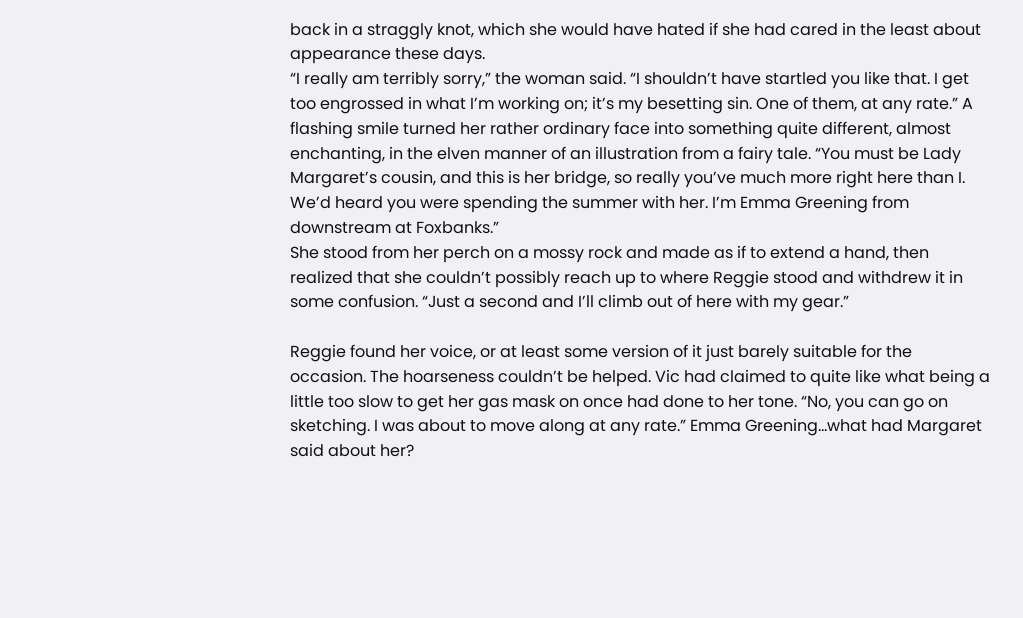back in a straggly knot, which she would have hated if she had cared in the least about appearance these days.
“I really am terribly sorry,” the woman said. “I shouldn’t have startled you like that. I get too engrossed in what I’m working on; it’s my besetting sin. One of them, at any rate.” A flashing smile turned her rather ordinary face into something quite different, almost enchanting, in the elven manner of an illustration from a fairy tale. “You must be Lady Margaret’s cousin, and this is her bridge, so really you’ve much more right here than I. We’d heard you were spending the summer with her. I’m Emma Greening from downstream at Foxbanks.”
She stood from her perch on a mossy rock and made as if to extend a hand, then realized that she couldn’t possibly reach up to where Reggie stood and withdrew it in some confusion. “Just a second and I’ll climb out of here with my gear.”

Reggie found her voice, or at least some version of it just barely suitable for the occasion. The hoarseness couldn’t be helped. Vic had claimed to quite like what being a little too slow to get her gas mask on once had done to her tone. “No, you can go on sketching. I was about to move along at any rate.” Emma Greening...what had Margaret said about her?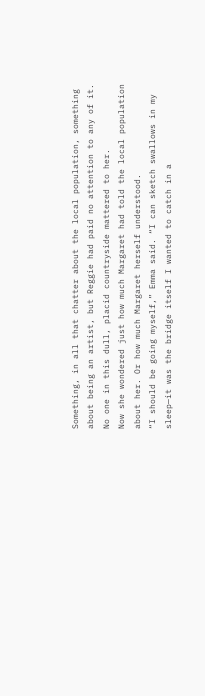Something, in all that chatter about the local population, something about being an artist, but Reggie had paid no attention to any of it. No one in this dull, placid countryside mattered to her.
Now she wondered just how much Margaret had told the local population about her. Or how much Margaret herself understood.
“I should be going myself,” Emma said. “I can sketch swallows in my sleep—it was the bridge itself I wanted to catch in a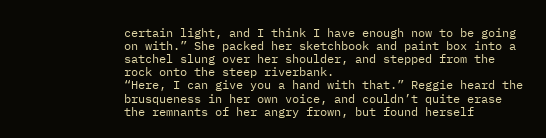certain light, and I think I have enough now to be going on with.” She packed her sketchbook and paint box into a satchel slung over her shoulder, and stepped from the rock onto the steep riverbank.
“Here, I can give you a hand with that.” Reggie heard the brusqueness in her own voice, and couldn’t quite erase the remnants of her angry frown, but found herself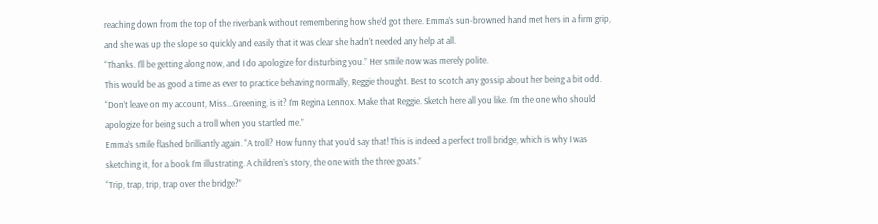reaching down from the top of the riverbank without remembering how she’d got there. Emma’s sun-browned hand met hers in a firm grip, and she was up the slope so quickly and easily that it was clear she hadn’t needed any help at all.
“Thanks. I’ll be getting along now, and I do apologize for disturbing you.” Her smile now was merely polite.
This would be as good a time as ever to practice behaving normally, Reggie thought. Best to scotch any gossip about her being a bit odd. “Don’t leave on my account, Miss...Greening, is it? I’m Regina Lennox. Make that Reggie. Sketch here all you like. I’m the one who should apologize for being such a troll when you startled me.”
Emma’s smile flashed brilliantly again. “A troll? How funny that you’d say that! This is indeed a perfect troll bridge, which is why I was sketching it, for a book I’m illustrating. A children’s story, the one with the three goats.”
“Trip, trap, trip, trap over the bridge?”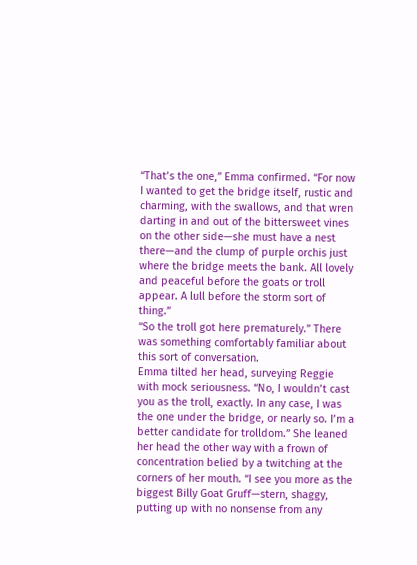“That’s the one,” Emma confirmed. “For now I wanted to get the bridge itself, rustic and charming, with the swallows, and that wren darting in and out of the bittersweet vines on the other side—she must have a nest there—and the clump of purple orchis just where the bridge meets the bank. All lovely and peaceful before the goats or troll appear. A lull before the storm sort of thing.”
“So the troll got here prematurely.” There was something comfortably familiar about this sort of conversation.
Emma tilted her head, surveying Reggie with mock seriousness. “No, I wouldn’t cast you as the troll, exactly. In any case, I was the one under the bridge, or nearly so. I’m a better candidate for trolldom.” She leaned her head the other way with a frown of concentration belied by a twitching at the corners of her mouth. “I see you more as the biggest Billy Goat Gruff—stern, shaggy, putting up with no nonsense from any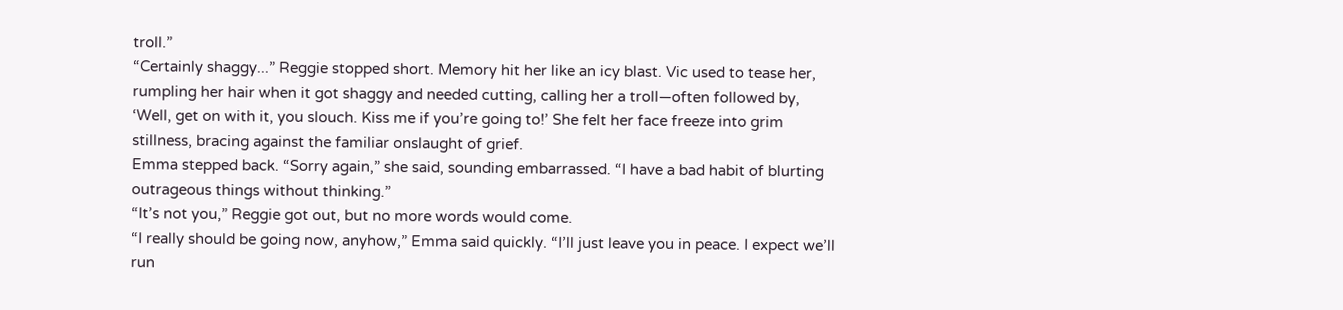troll.”
“Certainly shaggy...” Reggie stopped short. Memory hit her like an icy blast. Vic used to tease her, rumpling her hair when it got shaggy and needed cutting, calling her a troll—often followed by, ‘Well, get on with it, you slouch. Kiss me if you’re going to!’ She felt her face freeze into grim stillness, bracing against the familiar onslaught of grief.
Emma stepped back. “Sorry again,” she said, sounding embarrassed. “I have a bad habit of blurting outrageous things without thinking.”
“It’s not you,” Reggie got out, but no more words would come.
“I really should be going now, anyhow,” Emma said quickly. “I’ll just leave you in peace. I expect we’ll run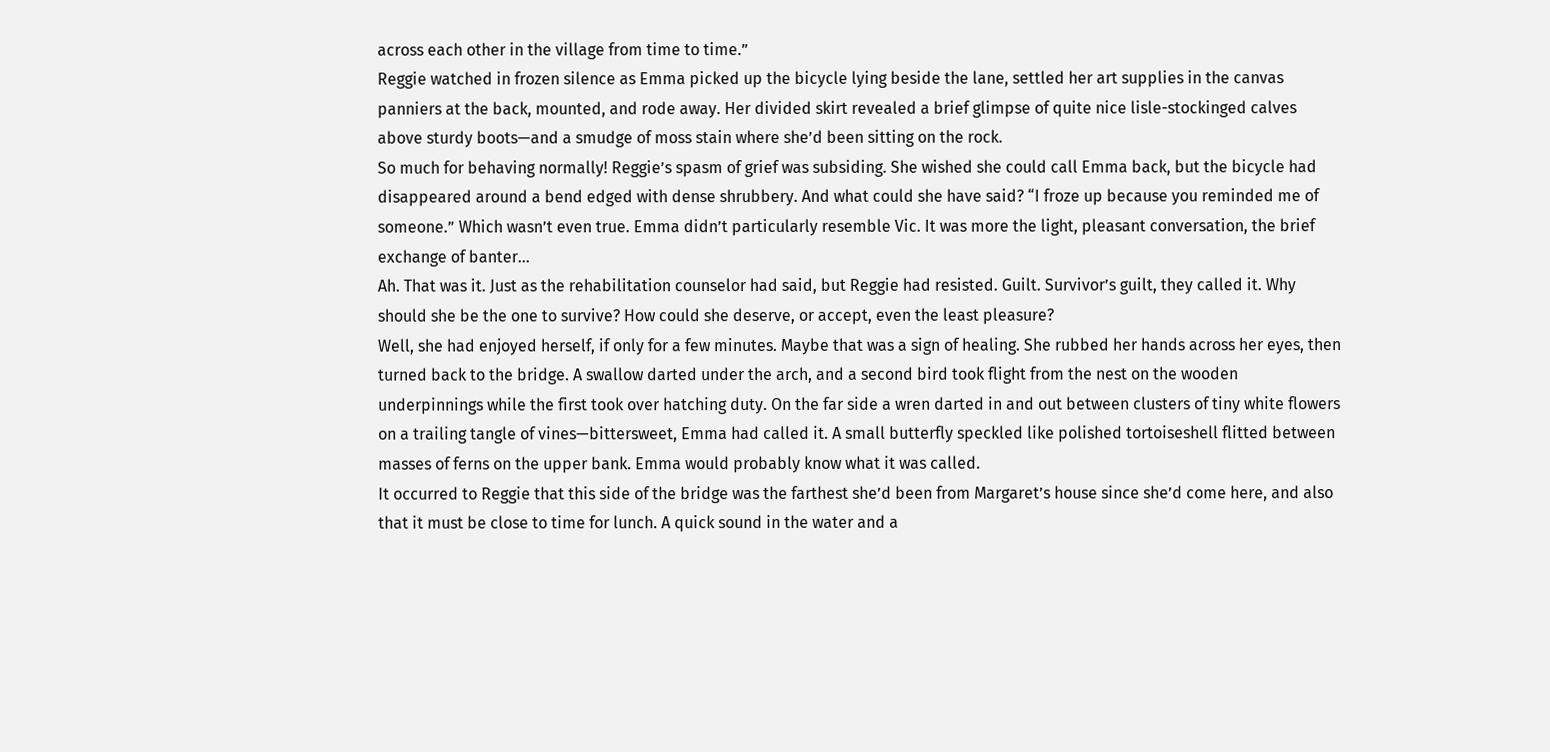across each other in the village from time to time.”
Reggie watched in frozen silence as Emma picked up the bicycle lying beside the lane, settled her art supplies in the canvas panniers at the back, mounted, and rode away. Her divided skirt revealed a brief glimpse of quite nice lisle-stockinged calves above sturdy boots—and a smudge of moss stain where she’d been sitting on the rock.
So much for behaving normally! Reggie’s spasm of grief was subsiding. She wished she could call Emma back, but the bicycle had disappeared around a bend edged with dense shrubbery. And what could she have said? “I froze up because you reminded me of someone.” Which wasn’t even true. Emma didn’t particularly resemble Vic. It was more the light, pleasant conversation, the brief exchange of banter...
Ah. That was it. Just as the rehabilitation counselor had said, but Reggie had resisted. Guilt. Survivor’s guilt, they called it. Why should she be the one to survive? How could she deserve, or accept, even the least pleasure?
Well, she had enjoyed herself, if only for a few minutes. Maybe that was a sign of healing. She rubbed her hands across her eyes, then turned back to the bridge. A swallow darted under the arch, and a second bird took flight from the nest on the wooden underpinnings while the first took over hatching duty. On the far side a wren darted in and out between clusters of tiny white flowers on a trailing tangle of vines—bittersweet, Emma had called it. A small butterfly speckled like polished tortoiseshell flitted between masses of ferns on the upper bank. Emma would probably know what it was called.
It occurred to Reggie that this side of the bridge was the farthest she’d been from Margaret’s house since she’d come here, and also that it must be close to time for lunch. A quick sound in the water and a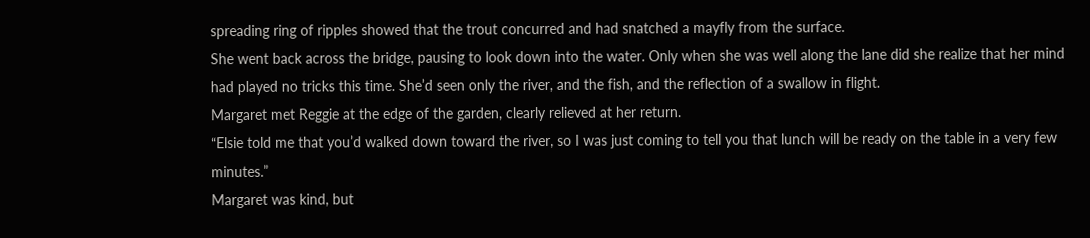spreading ring of ripples showed that the trout concurred and had snatched a mayfly from the surface.
She went back across the bridge, pausing to look down into the water. Only when she was well along the lane did she realize that her mind had played no tricks this time. She’d seen only the river, and the fish, and the reflection of a swallow in flight.
Margaret met Reggie at the edge of the garden, clearly relieved at her return.
“Elsie told me that you’d walked down toward the river, so I was just coming to tell you that lunch will be ready on the table in a very few minutes.”
Margaret was kind, but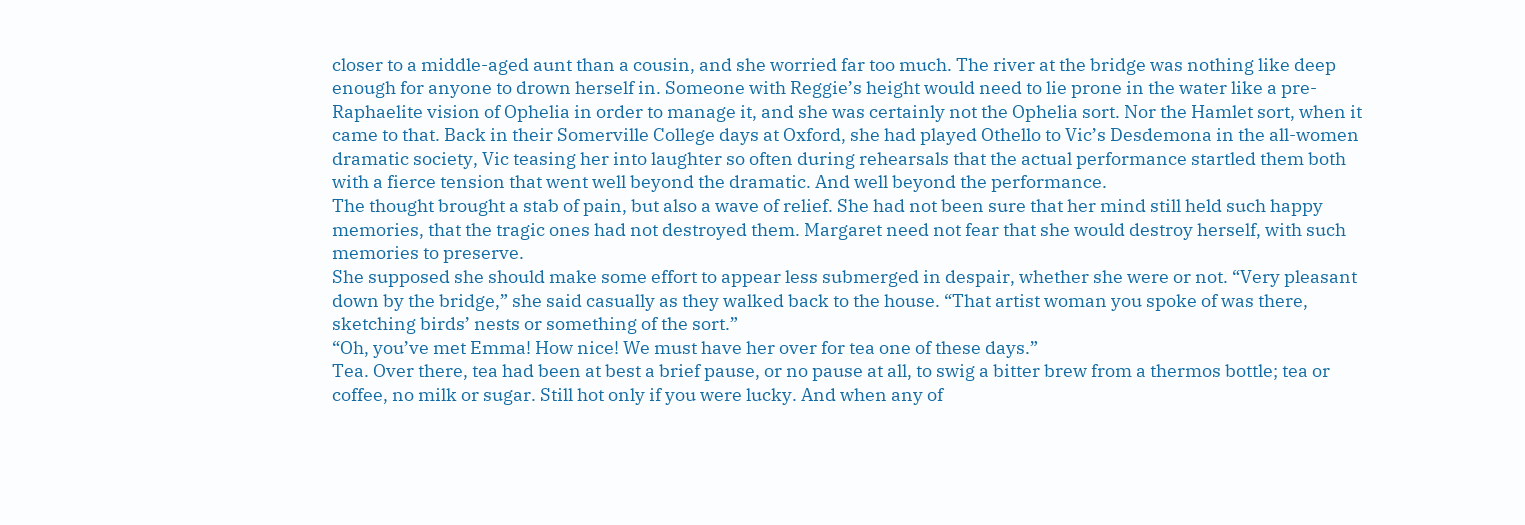closer to a middle-aged aunt than a cousin, and she worried far too much. The river at the bridge was nothing like deep enough for anyone to drown herself in. Someone with Reggie’s height would need to lie prone in the water like a pre-Raphaelite vision of Ophelia in order to manage it, and she was certainly not the Ophelia sort. Nor the Hamlet sort, when it came to that. Back in their Somerville College days at Oxford, she had played Othello to Vic’s Desdemona in the all-women dramatic society, Vic teasing her into laughter so often during rehearsals that the actual performance startled them both with a fierce tension that went well beyond the dramatic. And well beyond the performance.
The thought brought a stab of pain, but also a wave of relief. She had not been sure that her mind still held such happy memories, that the tragic ones had not destroyed them. Margaret need not fear that she would destroy herself, with such memories to preserve.
She supposed she should make some effort to appear less submerged in despair, whether she were or not. “Very pleasant down by the bridge,” she said casually as they walked back to the house. “That artist woman you spoke of was there, sketching birds’ nests or something of the sort.”
“Oh, you’ve met Emma! How nice! We must have her over for tea one of these days.”
Tea. Over there, tea had been at best a brief pause, or no pause at all, to swig a bitter brew from a thermos bottle; tea or coffee, no milk or sugar. Still hot only if you were lucky. And when any of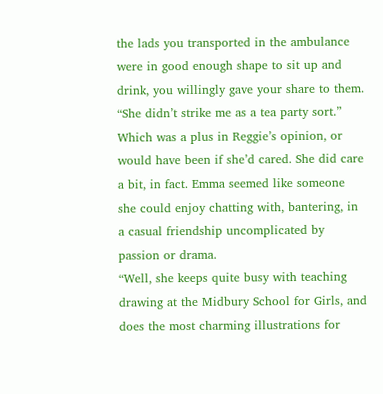the lads you transported in the ambulance were in good enough shape to sit up and drink, you willingly gave your share to them.
“She didn’t strike me as a tea party sort.” Which was a plus in Reggie’s opinion, or would have been if she’d cared. She did care a bit, in fact. Emma seemed like someone she could enjoy chatting with, bantering, in a casual friendship uncomplicated by passion or drama.
“Well, she keeps quite busy with teaching drawing at the Midbury School for Girls, and does the most charming illustrations for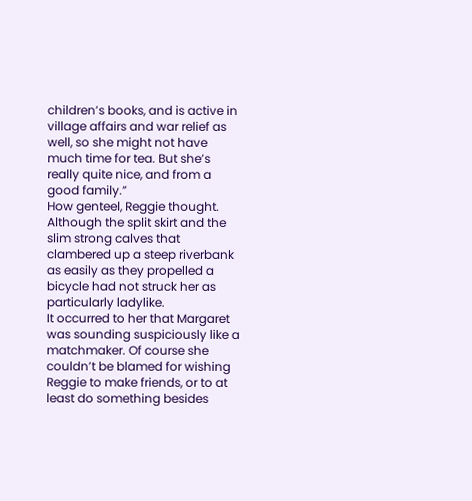children’s books, and is active in village affairs and war relief as well, so she might not have much time for tea. But she’s really quite nice, and from a good family.”
How genteel, Reggie thought. Although the split skirt and the slim strong calves that clambered up a steep riverbank as easily as they propelled a bicycle had not struck her as particularly ladylike.
It occurred to her that Margaret was sounding suspiciously like a matchmaker. Of course she couldn’t be blamed for wishing Reggie to make friends, or to at least do something besides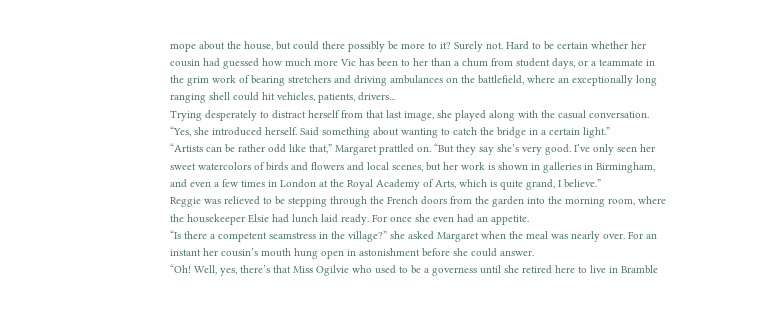mope about the house, but could there possibly be more to it? Surely not. Hard to be certain whether her cousin had guessed how much more Vic has been to her than a chum from student days, or a teammate in the grim work of bearing stretchers and driving ambulances on the battlefield, where an exceptionally long ranging shell could hit vehicles, patients, drivers...
Trying desperately to distract herself from that last image, she played along with the casual conversation. “Yes, she introduced herself. Said something about wanting to catch the bridge in a certain light.”
“Artists can be rather odd like that,” Margaret prattled on. “But they say she’s very good. I’ve only seen her sweet watercolors of birds and flowers and local scenes, but her work is shown in galleries in Birmingham, and even a few times in London at the Royal Academy of Arts, which is quite grand, I believe.”
Reggie was relieved to be stepping through the French doors from the garden into the morning room, where the housekeeper Elsie had lunch laid ready. For once she even had an appetite.
“Is there a competent seamstress in the village?” she asked Margaret when the meal was nearly over. For an instant her cousin’s mouth hung open in astonishment before she could answer.
“Oh! Well, yes, there’s that Miss Ogilvie who used to be a governess until she retired here to live in Bramble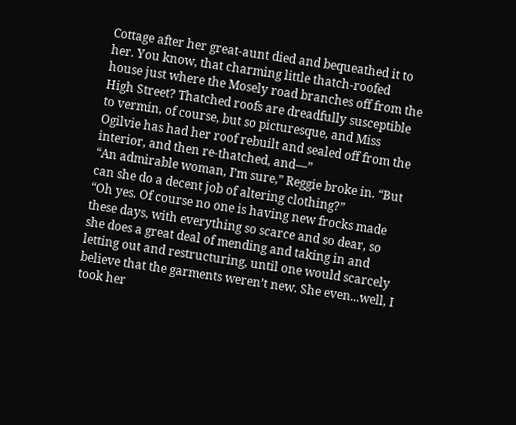Cottage after her great-aunt died and bequeathed it to her. You know, that charming little thatch-roofed house just where the Mosely road branches off from the High Street? Thatched roofs are dreadfully susceptible to vermin, of course, but so picturesque, and Miss Ogilvie has had her roof rebuilt and sealed off from the interior, and then re-thatched, and—”
“An admirable woman, I’m sure,” Reggie broke in. “But can she do a decent job of altering clothing?”
“Oh yes. Of course no one is having new frocks made these days, with everything so scarce and so dear, so she does a great deal of mending and taking in and letting out and restructuring, until one would scarcely believe that the garments weren’t new. She even...well, I took her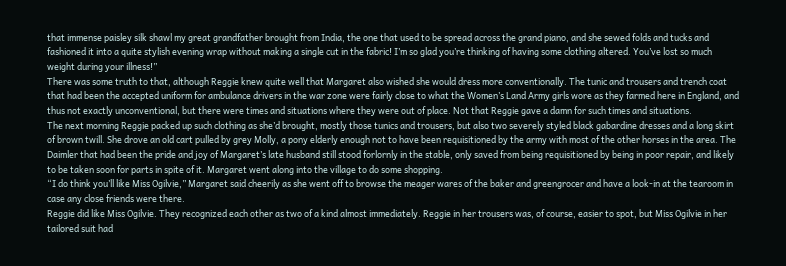that immense paisley silk shawl my great grandfather brought from India, the one that used to be spread across the grand piano, and she sewed folds and tucks and fashioned it into a quite stylish evening wrap without making a single cut in the fabric! I’m so glad you’re thinking of having some clothing altered. You’ve lost so much weight during your illness!”
There was some truth to that, although Reggie knew quite well that Margaret also wished she would dress more conventionally. The tunic and trousers and trench coat that had been the accepted uniform for ambulance drivers in the war zone were fairly close to what the Women’s Land Army girls wore as they farmed here in England, and thus not exactly unconventional, but there were times and situations where they were out of place. Not that Reggie gave a damn for such times and situations.
The next morning Reggie packed up such clothing as she’d brought, mostly those tunics and trousers, but also two severely styled black gabardine dresses and a long skirt of brown twill. She drove an old cart pulled by grey Molly, a pony elderly enough not to have been requisitioned by the army with most of the other horses in the area. The Daimler that had been the pride and joy of Margaret’s late husband still stood forlornly in the stable, only saved from being requisitioned by being in poor repair, and likely to be taken soon for parts in spite of it. Margaret went along into the village to do some shopping.
“I do think you’ll like Miss Ogilvie,” Margaret said cheerily as she went off to browse the meager wares of the baker and greengrocer and have a look-in at the tearoom in case any close friends were there.
Reggie did like Miss Ogilvie. They recognized each other as two of a kind almost immediately. Reggie in her trousers was, of course, easier to spot, but Miss Ogilvie in her tailored suit had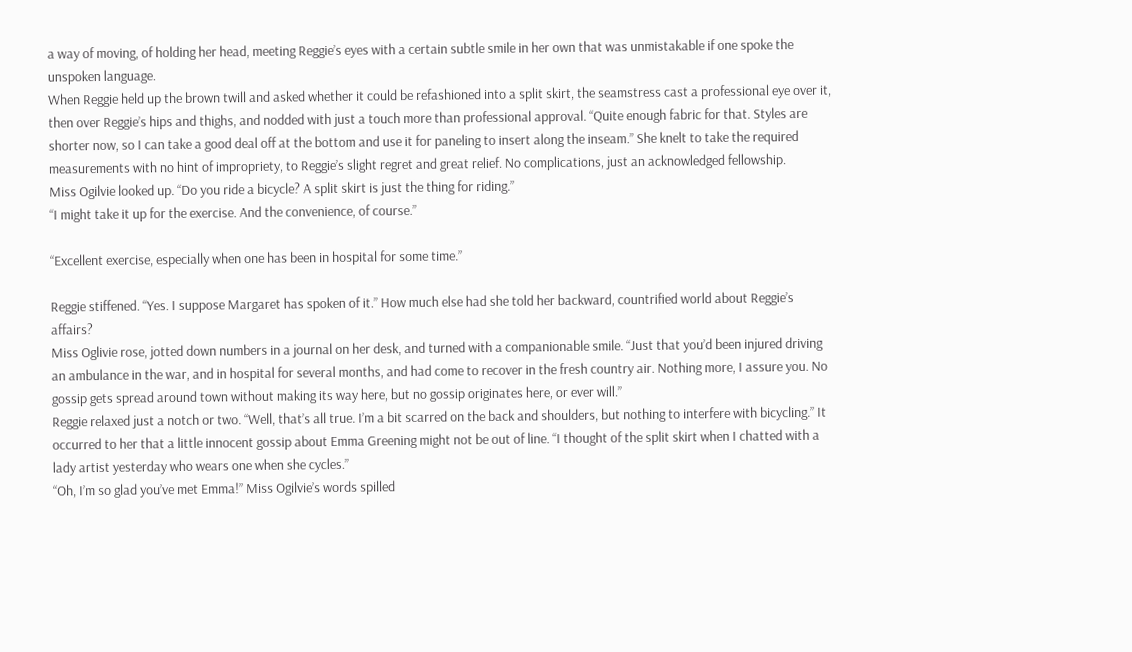a way of moving, of holding her head, meeting Reggie’s eyes with a certain subtle smile in her own that was unmistakable if one spoke the unspoken language.
When Reggie held up the brown twill and asked whether it could be refashioned into a split skirt, the seamstress cast a professional eye over it, then over Reggie’s hips and thighs, and nodded with just a touch more than professional approval. “Quite enough fabric for that. Styles are shorter now, so I can take a good deal off at the bottom and use it for paneling to insert along the inseam.” She knelt to take the required measurements with no hint of impropriety, to Reggie’s slight regret and great relief. No complications, just an acknowledged fellowship.
Miss Ogilvie looked up. “Do you ride a bicycle? A split skirt is just the thing for riding.”
“I might take it up for the exercise. And the convenience, of course.”

“Excellent exercise, especially when one has been in hospital for some time.”

Reggie stiffened. “Yes. I suppose Margaret has spoken of it.” How much else had she told her backward, countrified world about Reggie’s affairs?
Miss Oglivie rose, jotted down numbers in a journal on her desk, and turned with a companionable smile. “Just that you’d been injured driving an ambulance in the war, and in hospital for several months, and had come to recover in the fresh country air. Nothing more, I assure you. No gossip gets spread around town without making its way here, but no gossip originates here, or ever will.”
Reggie relaxed just a notch or two. “Well, that’s all true. I’m a bit scarred on the back and shoulders, but nothing to interfere with bicycling.” It occurred to her that a little innocent gossip about Emma Greening might not be out of line. “I thought of the split skirt when I chatted with a lady artist yesterday who wears one when she cycles.”
“Oh, I’m so glad you’ve met Emma!” Miss Ogilvie’s words spilled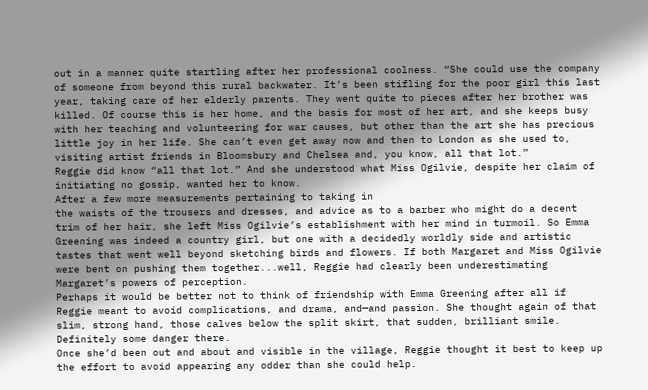out in a manner quite startling after her professional coolness. “She could use the company of someone from beyond this rural backwater. It’s been stifling for the poor girl this last year, taking care of her elderly parents. They went quite to pieces after her brother was killed. Of course this is her home, and the basis for most of her art, and she keeps busy with her teaching and volunteering for war causes, but other than the art she has precious little joy in her life. She can’t even get away now and then to London as she used to, visiting artist friends in Bloomsbury and Chelsea and, you know, all that lot.”
Reggie did know “all that lot.” And she understood what Miss Ogilvie, despite her claim of initiating no gossip, wanted her to know.
After a few more measurements pertaining to taking in
the waists of the trousers and dresses, and advice as to a barber who might do a decent trim of her hair, she left Miss Ogilvie’s establishment with her mind in turmoil. So Emma Greening was indeed a country girl, but one with a decidedly worldly side and artistic tastes that went well beyond sketching birds and flowers. If both Margaret and Miss Ogilvie were bent on pushing them together...well, Reggie had clearly been underestimating Margaret’s powers of perception.
Perhaps it would be better not to think of friendship with Emma Greening after all if Reggie meant to avoid complications, and drama, and—and passion. She thought again of that slim, strong hand, those calves below the split skirt, that sudden, brilliant smile. Definitely some danger there.
Once she’d been out and about and visible in the village, Reggie thought it best to keep up the effort to avoid appearing any odder than she could help.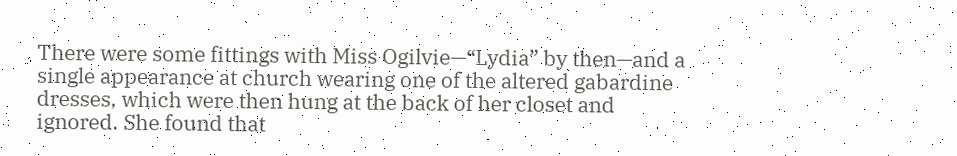There were some fittings with Miss Ogilvie—“Lydia” by then—and a single appearance at church wearing one of the altered gabardine dresses, which were then hung at the back of her closet and ignored. She found that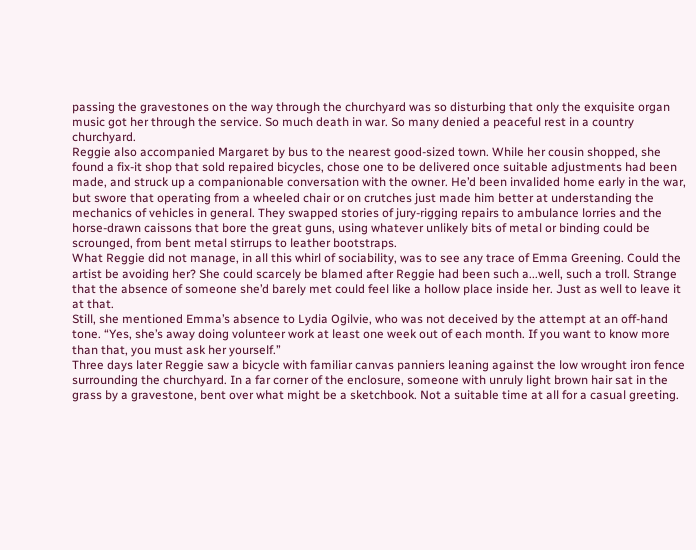passing the gravestones on the way through the churchyard was so disturbing that only the exquisite organ music got her through the service. So much death in war. So many denied a peaceful rest in a country churchyard.
Reggie also accompanied Margaret by bus to the nearest good-sized town. While her cousin shopped, she found a fix-it shop that sold repaired bicycles, chose one to be delivered once suitable adjustments had been made, and struck up a companionable conversation with the owner. He’d been invalided home early in the war, but swore that operating from a wheeled chair or on crutches just made him better at understanding the mechanics of vehicles in general. They swapped stories of jury-rigging repairs to ambulance lorries and the horse-drawn caissons that bore the great guns, using whatever unlikely bits of metal or binding could be scrounged, from bent metal stirrups to leather bootstraps.
What Reggie did not manage, in all this whirl of sociability, was to see any trace of Emma Greening. Could the artist be avoiding her? She could scarcely be blamed after Reggie had been such a...well, such a troll. Strange that the absence of someone she’d barely met could feel like a hollow place inside her. Just as well to leave it at that.
Still, she mentioned Emma’s absence to Lydia Ogilvie, who was not deceived by the attempt at an off-hand tone. “Yes, she’s away doing volunteer work at least one week out of each month. If you want to know more than that, you must ask her yourself.”
Three days later Reggie saw a bicycle with familiar canvas panniers leaning against the low wrought iron fence surrounding the churchyard. In a far corner of the enclosure, someone with unruly light brown hair sat in the grass by a gravestone, bent over what might be a sketchbook. Not a suitable time at all for a casual greeting.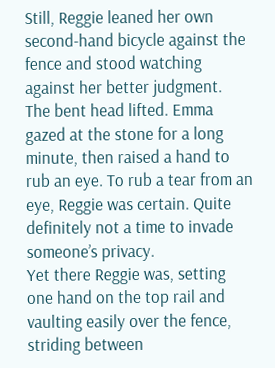Still, Reggie leaned her own second-hand bicycle against the fence and stood watching against her better judgment.
The bent head lifted. Emma gazed at the stone for a long minute, then raised a hand to rub an eye. To rub a tear from an eye, Reggie was certain. Quite definitely not a time to invade someone’s privacy.
Yet there Reggie was, setting one hand on the top rail and vaulting easily over the fence, striding between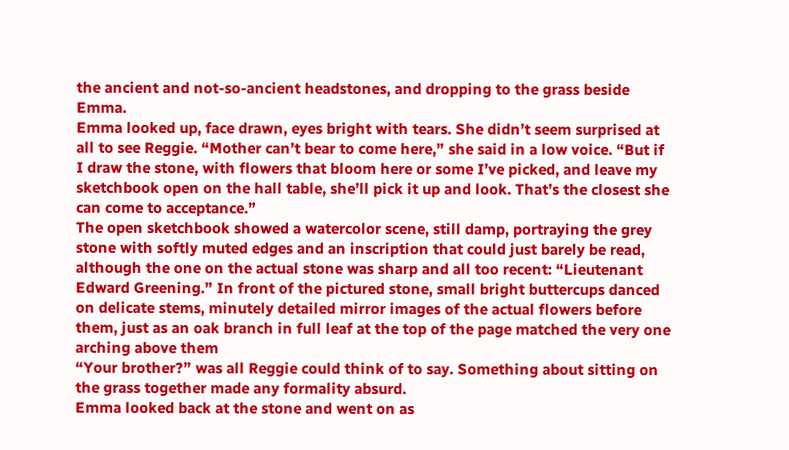the ancient and not-so-ancient headstones, and dropping to the grass beside Emma.
Emma looked up, face drawn, eyes bright with tears. She didn’t seem surprised at all to see Reggie. “Mother can’t bear to come here,” she said in a low voice. “But if I draw the stone, with flowers that bloom here or some I’ve picked, and leave my sketchbook open on the hall table, she’ll pick it up and look. That’s the closest she can come to acceptance.”
The open sketchbook showed a watercolor scene, still damp, portraying the grey stone with softly muted edges and an inscription that could just barely be read, although the one on the actual stone was sharp and all too recent: “Lieutenant Edward Greening.” In front of the pictured stone, small bright buttercups danced on delicate stems, minutely detailed mirror images of the actual flowers before them, just as an oak branch in full leaf at the top of the page matched the very one arching above them
“Your brother?” was all Reggie could think of to say. Something about sitting on the grass together made any formality absurd.
Emma looked back at the stone and went on as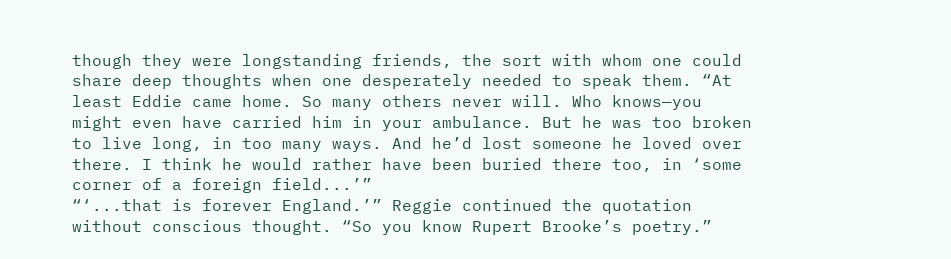though they were longstanding friends, the sort with whom one could share deep thoughts when one desperately needed to speak them. “At least Eddie came home. So many others never will. Who knows—you might even have carried him in your ambulance. But he was too broken to live long, in too many ways. And he’d lost someone he loved over there. I think he would rather have been buried there too, in ‘some corner of a foreign field...’”
“‘...that is forever England.’” Reggie continued the quotation without conscious thought. “So you know Rupert Brooke’s poetry.”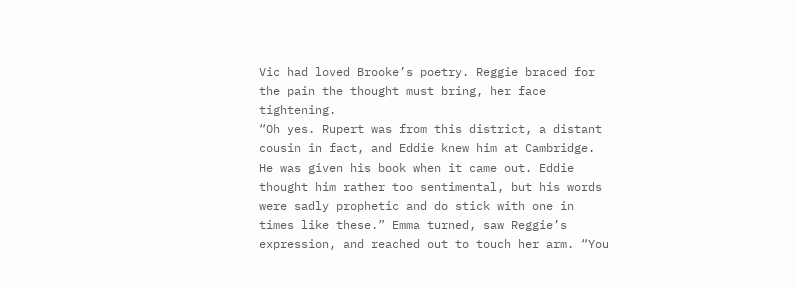Vic had loved Brooke’s poetry. Reggie braced for the pain the thought must bring, her face tightening.
“Oh yes. Rupert was from this district, a distant cousin in fact, and Eddie knew him at Cambridge. He was given his book when it came out. Eddie thought him rather too sentimental, but his words were sadly prophetic and do stick with one in times like these.” Emma turned, saw Reggie’s expression, and reached out to touch her arm. “You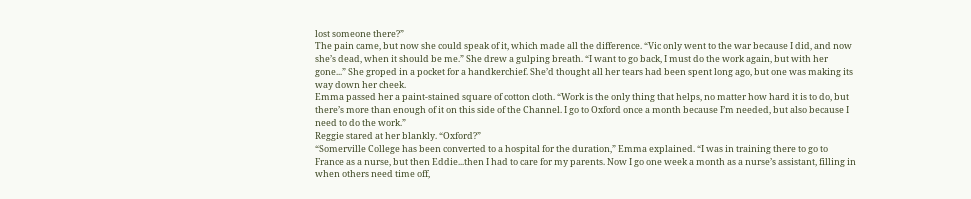lost someone there?”
The pain came, but now she could speak of it, which made all the difference. “Vic only went to the war because I did, and now she’s dead, when it should be me.” She drew a gulping breath. “I want to go back, I must do the work again, but with her gone...” She groped in a pocket for a handkerchief. She’d thought all her tears had been spent long ago, but one was making its way down her cheek.
Emma passed her a paint-stained square of cotton cloth. “Work is the only thing that helps, no matter how hard it is to do, but there’s more than enough of it on this side of the Channel. I go to Oxford once a month because I’m needed, but also because I need to do the work.”
Reggie stared at her blankly. “Oxford?”
“Somerville College has been converted to a hospital for the duration,” Emma explained. “I was in training there to go to France as a nurse, but then Eddie...then I had to care for my parents. Now I go one week a month as a nurse’s assistant, filling in when others need time off,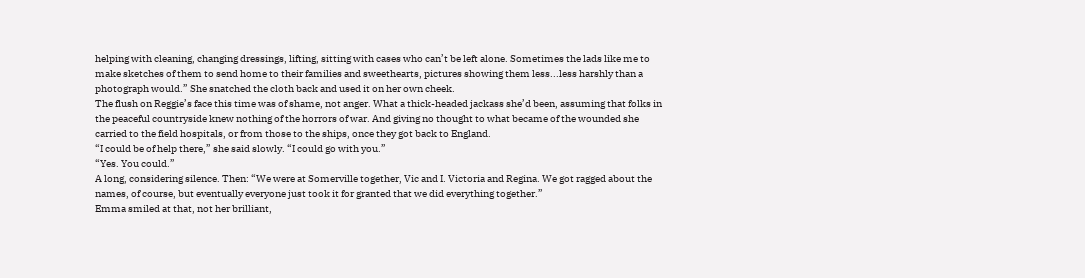helping with cleaning, changing dressings, lifting, sitting with cases who can’t be left alone. Sometimes the lads like me to make sketches of them to send home to their families and sweethearts, pictures showing them less...less harshly than a photograph would.” She snatched the cloth back and used it on her own cheek.
The flush on Reggie’s face this time was of shame, not anger. What a thick-headed jackass she’d been, assuming that folks in the peaceful countryside knew nothing of the horrors of war. And giving no thought to what became of the wounded she carried to the field hospitals, or from those to the ships, once they got back to England.
“I could be of help there,” she said slowly. “I could go with you.”
“Yes. You could.”
A long, considering silence. Then: “We were at Somerville together, Vic and I. Victoria and Regina. We got ragged about the names, of course, but eventually everyone just took it for granted that we did everything together.”
Emma smiled at that, not her brilliant,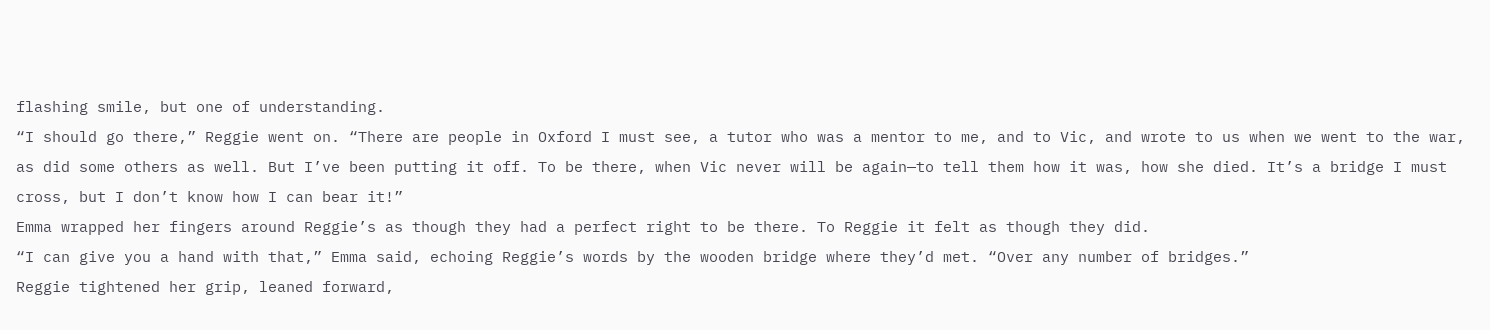flashing smile, but one of understanding.
“I should go there,” Reggie went on. “There are people in Oxford I must see, a tutor who was a mentor to me, and to Vic, and wrote to us when we went to the war, as did some others as well. But I’ve been putting it off. To be there, when Vic never will be again—to tell them how it was, how she died. It’s a bridge I must cross, but I don’t know how I can bear it!”
Emma wrapped her fingers around Reggie’s as though they had a perfect right to be there. To Reggie it felt as though they did.
“I can give you a hand with that,” Emma said, echoing Reggie’s words by the wooden bridge where they’d met. “Over any number of bridges.”
Reggie tightened her grip, leaned forward,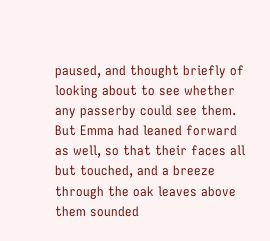paused, and thought briefly of looking about to see whether any passerby could see them. But Emma had leaned forward as well, so that their faces all but touched, and a breeze through the oak leaves above them sounded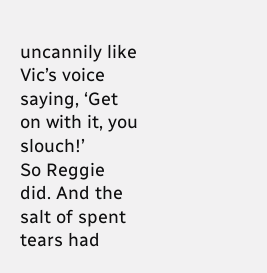uncannily like Vic’s voice saying, ‘Get on with it, you slouch!’
So Reggie did. And the salt of spent tears had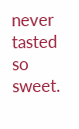never tasted so sweet.